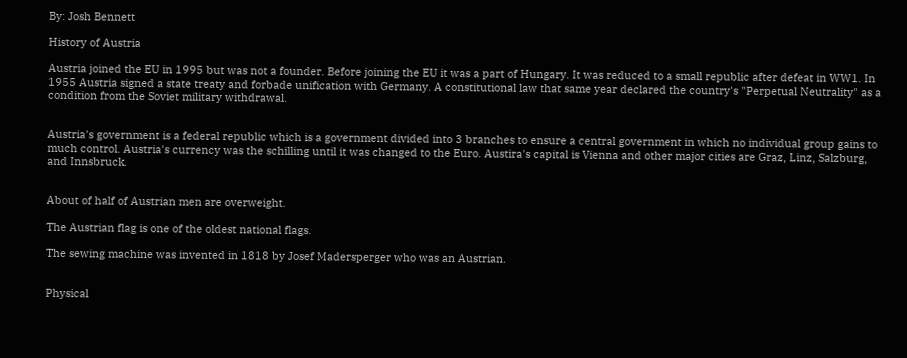By: Josh Bennett

History of Austria

Austria joined the EU in 1995 but was not a founder. Before joining the EU it was a part of Hungary. It was reduced to a small republic after defeat in WW1. In 1955 Austria signed a state treaty and forbade unification with Germany. A constitutional law that same year declared the country's "Perpetual Neutrality" as a condition from the Soviet military withdrawal.


Austria's government is a federal republic which is a government divided into 3 branches to ensure a central government in which no individual group gains to much control. Austria's currency was the schilling until it was changed to the Euro. Austira's capital is Vienna and other major cities are Graz, Linz, Salzburg, and Innsbruck.


About of half of Austrian men are overweight.

The Austrian flag is one of the oldest national flags.

The sewing machine was invented in 1818 by Josef Madersperger who was an Austrian.


Physical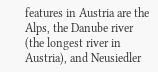features in Austria are the Alps, the Danube river (the longest river in Austria), and Neusiedler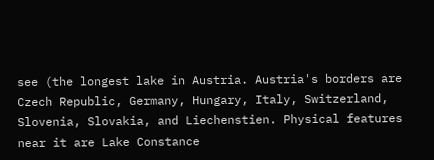see (the longest lake in Austria. Austria's borders are Czech Republic, Germany, Hungary, Italy, Switzerland, Slovenia, Slovakia, and Liechenstien. Physical features near it are Lake Constance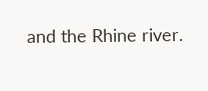and the Rhine river.